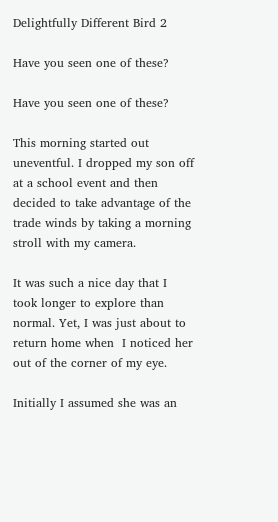Delightfully Different Bird 2

Have you seen one of these?

Have you seen one of these?

This morning started out uneventful. I dropped my son off at a school event and then decided to take advantage of the trade winds by taking a morning stroll with my camera.

It was such a nice day that I  took longer to explore than normal. Yet, I was just about to return home when  I noticed her out of the corner of my eye.

Initially I assumed she was an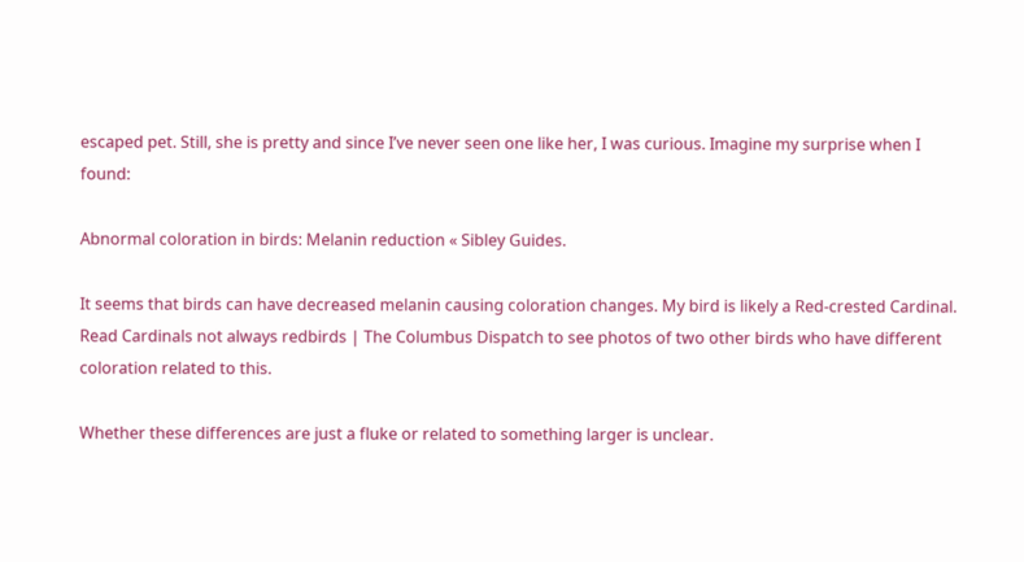escaped pet. Still, she is pretty and since I’ve never seen one like her, I was curious. Imagine my surprise when I found:

Abnormal coloration in birds: Melanin reduction « Sibley Guides.

It seems that birds can have decreased melanin causing coloration changes. My bird is likely a Red-crested Cardinal. Read Cardinals not always redbirds | The Columbus Dispatch to see photos of two other birds who have different coloration related to this.

Whether these differences are just a fluke or related to something larger is unclear.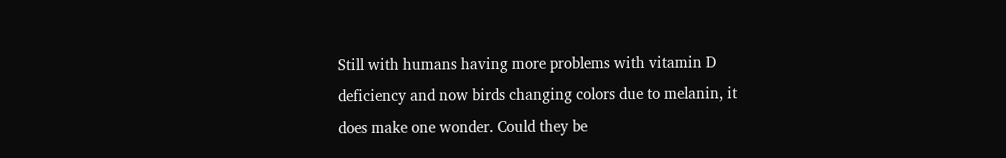Still with humans having more problems with vitamin D deficiency and now birds changing colors due to melanin, it does make one wonder. Could they be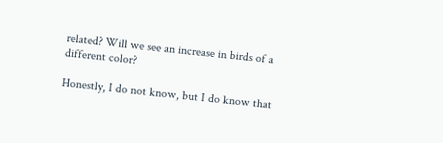related? Will we see an increase in birds of a different color?

Honestly, I do not know, but I do know that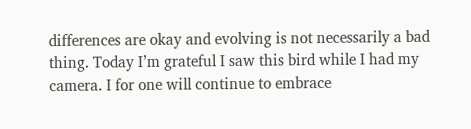differences are okay and evolving is not necessarily a bad thing. Today I’m grateful I saw this bird while I had my camera. I for one will continue to embrace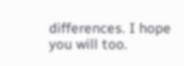differences. I hope you will too.